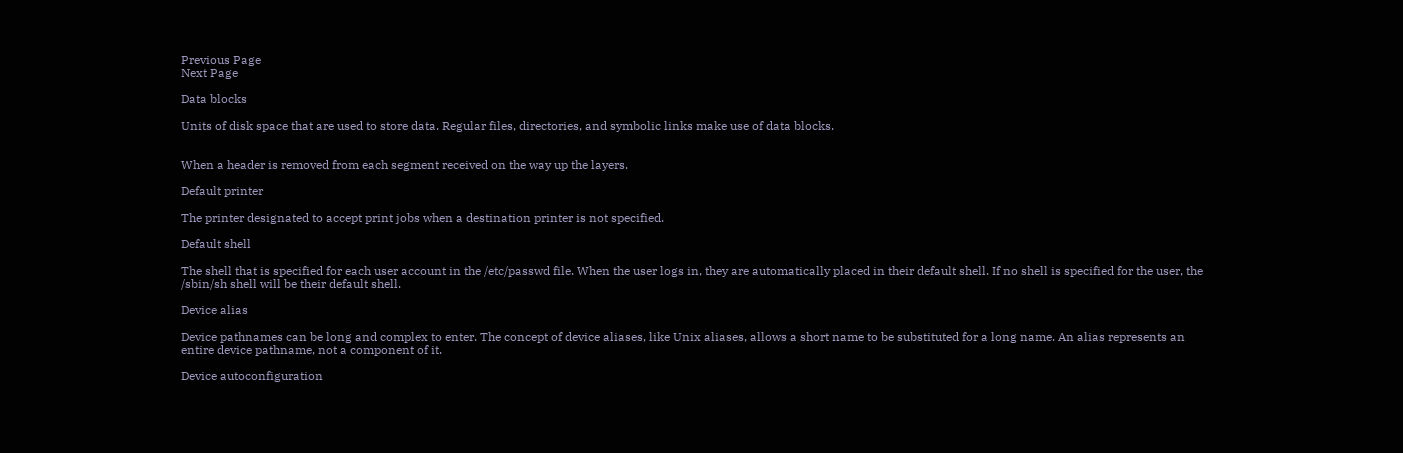Previous Page
Next Page

Data blocks

Units of disk space that are used to store data. Regular files, directories, and symbolic links make use of data blocks.


When a header is removed from each segment received on the way up the layers.

Default printer

The printer designated to accept print jobs when a destination printer is not specified.

Default shell

The shell that is specified for each user account in the /etc/passwd file. When the user logs in, they are automatically placed in their default shell. If no shell is specified for the user, the /sbin/sh shell will be their default shell.

Device alias

Device pathnames can be long and complex to enter. The concept of device aliases, like Unix aliases, allows a short name to be substituted for a long name. An alias represents an entire device pathname, not a component of it.

Device autoconfiguration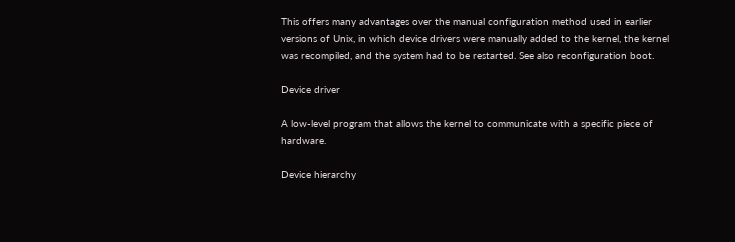This offers many advantages over the manual configuration method used in earlier versions of Unix, in which device drivers were manually added to the kernel, the kernel was recompiled, and the system had to be restarted. See also reconfiguration boot.

Device driver

A low-level program that allows the kernel to communicate with a specific piece of hardware.

Device hierarchy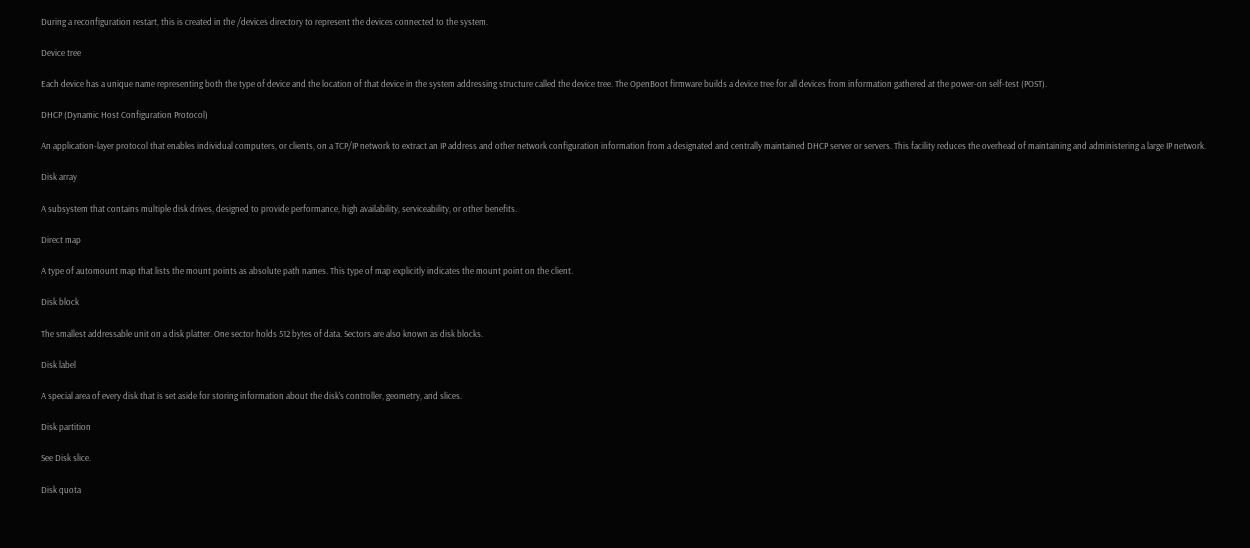During a reconfiguration restart, this is created in the /devices directory to represent the devices connected to the system.

Device tree

Each device has a unique name representing both the type of device and the location of that device in the system addressing structure called the device tree. The OpenBoot firmware builds a device tree for all devices from information gathered at the power-on self-test (POST).

DHCP (Dynamic Host Configuration Protocol)

An application-layer protocol that enables individual computers, or clients, on a TCP/IP network to extract an IP address and other network configuration information from a designated and centrally maintained DHCP server or servers. This facility reduces the overhead of maintaining and administering a large IP network.

Disk array

A subsystem that contains multiple disk drives, designed to provide performance, high availability, serviceability, or other benefits.

Direct map

A type of automount map that lists the mount points as absolute path names. This type of map explicitly indicates the mount point on the client.

Disk block

The smallest addressable unit on a disk platter. One sector holds 512 bytes of data. Sectors are also known as disk blocks.

Disk label

A special area of every disk that is set aside for storing information about the disk's controller, geometry, and slices.

Disk partition

See Disk slice.

Disk quota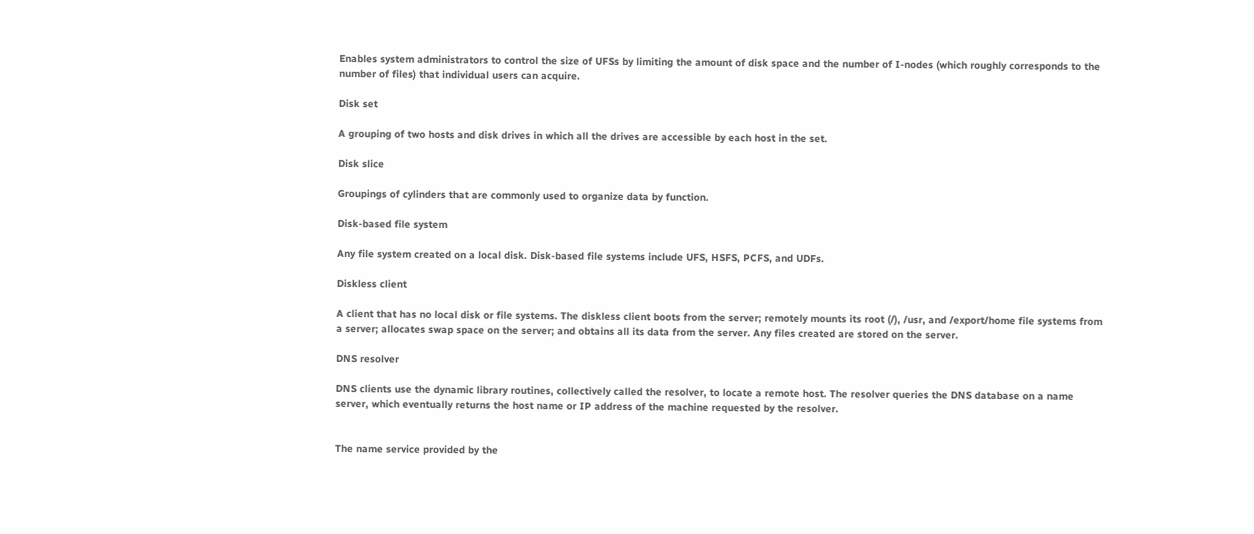Enables system administrators to control the size of UFSs by limiting the amount of disk space and the number of I-nodes (which roughly corresponds to the number of files) that individual users can acquire.

Disk set

A grouping of two hosts and disk drives in which all the drives are accessible by each host in the set.

Disk slice

Groupings of cylinders that are commonly used to organize data by function.

Disk-based file system

Any file system created on a local disk. Disk-based file systems include UFS, HSFS, PCFS, and UDFs.

Diskless client

A client that has no local disk or file systems. The diskless client boots from the server; remotely mounts its root (/), /usr, and /export/home file systems from a server; allocates swap space on the server; and obtains all its data from the server. Any files created are stored on the server.

DNS resolver

DNS clients use the dynamic library routines, collectively called the resolver, to locate a remote host. The resolver queries the DNS database on a name server, which eventually returns the host name or IP address of the machine requested by the resolver.


The name service provided by the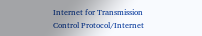Internet for Transmission Control Protocol/Internet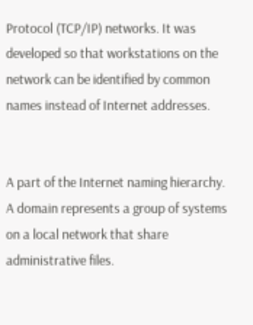Protocol (TCP/IP) networks. It was developed so that workstations on the network can be identified by common names instead of Internet addresses.


A part of the Internet naming hierarchy. A domain represents a group of systems on a local network that share administrative files.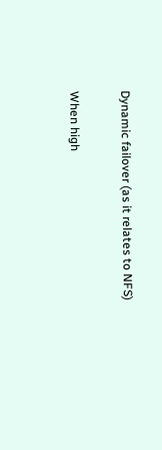Dynamic failover (as it relates to NFS)

When high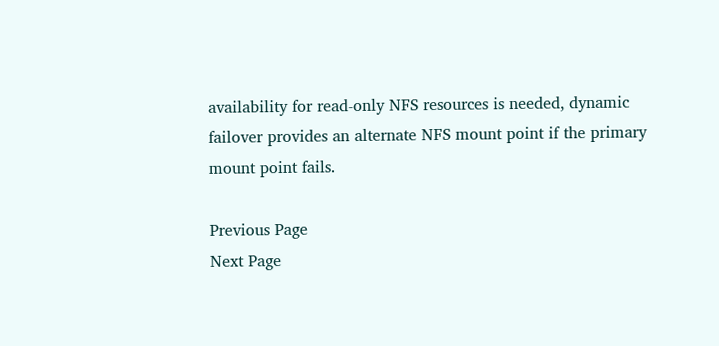availability for read-only NFS resources is needed, dynamic failover provides an alternate NFS mount point if the primary mount point fails.

Previous Page
Next Page